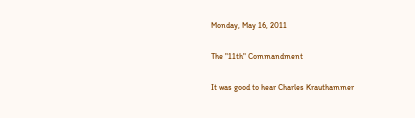Monday, May 16, 2011

The "11th" Commandment

It was good to hear Charles Krauthammer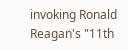invoking Ronald Reagan's "11th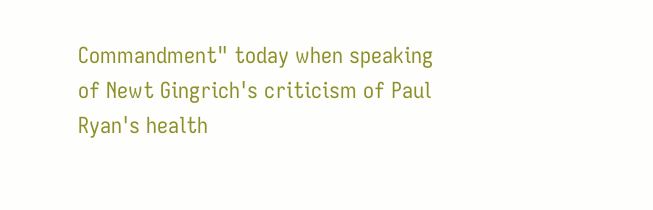Commandment" today when speaking of Newt Gingrich's criticism of Paul Ryan's health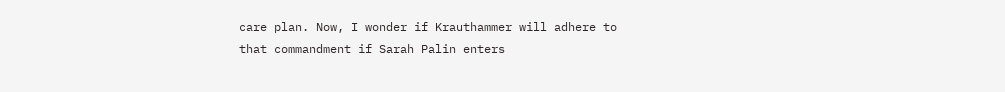care plan. Now, I wonder if Krauthammer will adhere to that commandment if Sarah Palin enters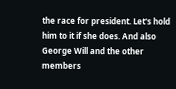the race for president. Let's hold him to it if she does. And also George Will and the other members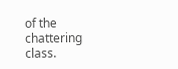of the chattering class.